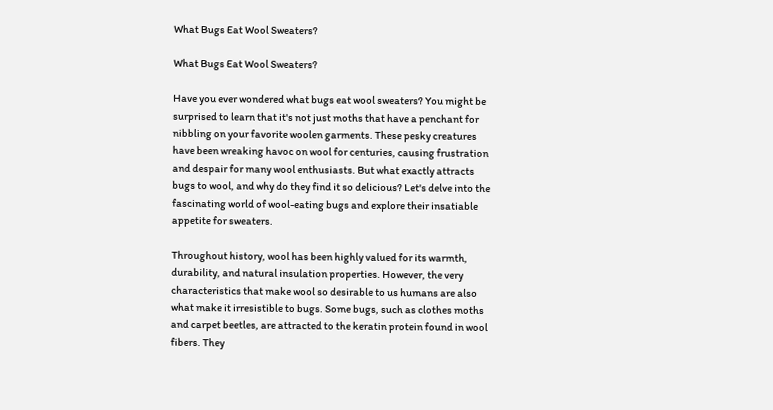What Bugs Eat Wool Sweaters?

What Bugs Eat Wool Sweaters?

Have you ever wondered what bugs eat wool sweaters? You might be surprised to learn that it's not just moths that have a penchant for nibbling on your favorite woolen garments. These pesky creatures have been wreaking havoc on wool for centuries, causing frustration and despair for many wool enthusiasts. But what exactly attracts bugs to wool, and why do they find it so delicious? Let's delve into the fascinating world of wool-eating bugs and explore their insatiable appetite for sweaters.

Throughout history, wool has been highly valued for its warmth, durability, and natural insulation properties. However, the very characteristics that make wool so desirable to us humans are also what make it irresistible to bugs. Some bugs, such as clothes moths and carpet beetles, are attracted to the keratin protein found in wool fibers. They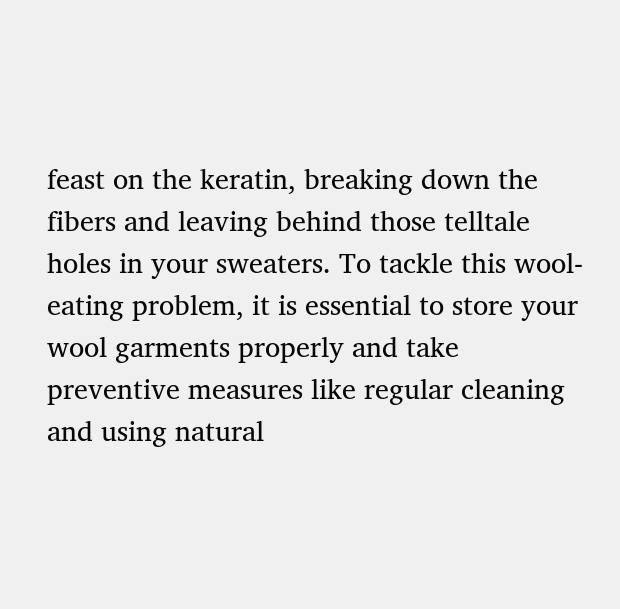feast on the keratin, breaking down the fibers and leaving behind those telltale holes in your sweaters. To tackle this wool-eating problem, it is essential to store your wool garments properly and take preventive measures like regular cleaning and using natural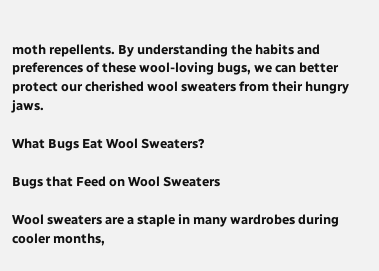moth repellents. By understanding the habits and preferences of these wool-loving bugs, we can better protect our cherished wool sweaters from their hungry jaws.

What Bugs Eat Wool Sweaters?

Bugs that Feed on Wool Sweaters

Wool sweaters are a staple in many wardrobes during cooler months,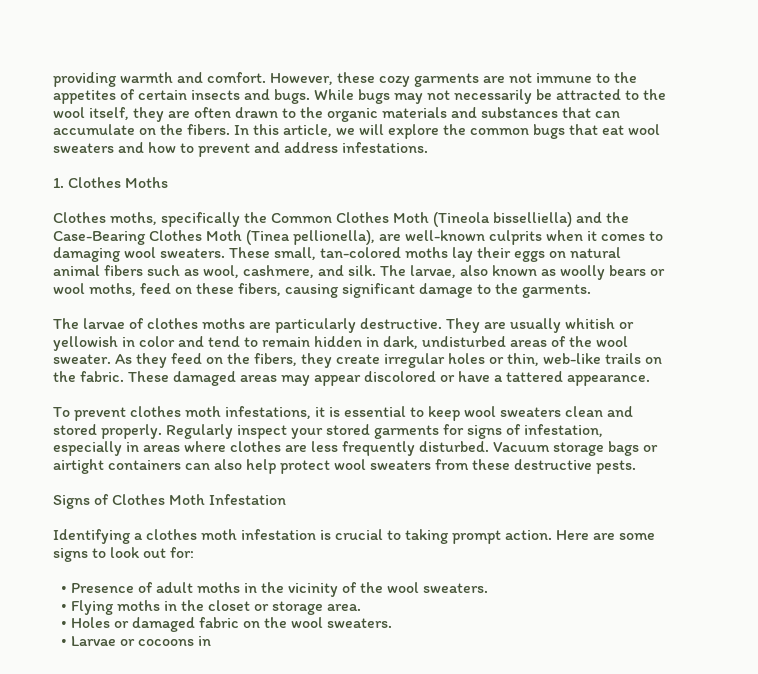providing warmth and comfort. However, these cozy garments are not immune to the appetites of certain insects and bugs. While bugs may not necessarily be attracted to the wool itself, they are often drawn to the organic materials and substances that can accumulate on the fibers. In this article, we will explore the common bugs that eat wool sweaters and how to prevent and address infestations.

1. Clothes Moths

Clothes moths, specifically the Common Clothes Moth (Tineola bisselliella) and the Case-Bearing Clothes Moth (Tinea pellionella), are well-known culprits when it comes to damaging wool sweaters. These small, tan-colored moths lay their eggs on natural animal fibers such as wool, cashmere, and silk. The larvae, also known as woolly bears or wool moths, feed on these fibers, causing significant damage to the garments.

The larvae of clothes moths are particularly destructive. They are usually whitish or yellowish in color and tend to remain hidden in dark, undisturbed areas of the wool sweater. As they feed on the fibers, they create irregular holes or thin, web-like trails on the fabric. These damaged areas may appear discolored or have a tattered appearance.

To prevent clothes moth infestations, it is essential to keep wool sweaters clean and stored properly. Regularly inspect your stored garments for signs of infestation, especially in areas where clothes are less frequently disturbed. Vacuum storage bags or airtight containers can also help protect wool sweaters from these destructive pests.

Signs of Clothes Moth Infestation

Identifying a clothes moth infestation is crucial to taking prompt action. Here are some signs to look out for:

  • Presence of adult moths in the vicinity of the wool sweaters.
  • Flying moths in the closet or storage area.
  • Holes or damaged fabric on the wool sweaters.
  • Larvae or cocoons in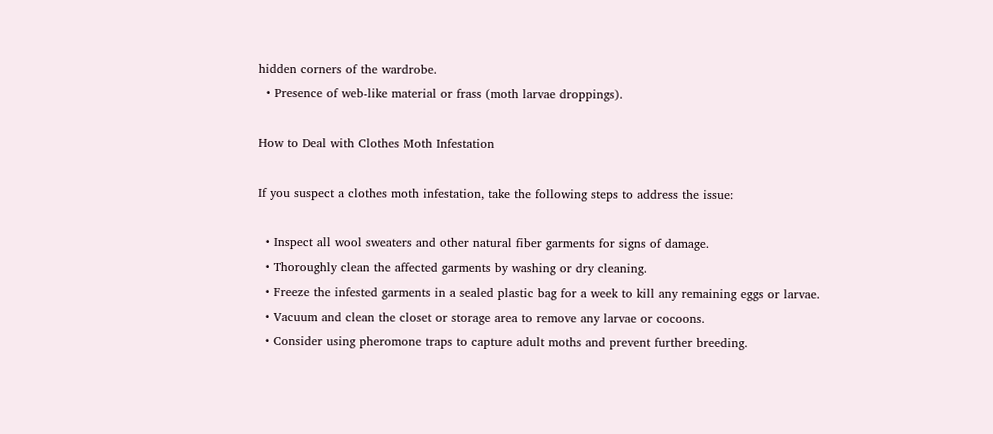hidden corners of the wardrobe.
  • Presence of web-like material or frass (moth larvae droppings).

How to Deal with Clothes Moth Infestation

If you suspect a clothes moth infestation, take the following steps to address the issue:

  • Inspect all wool sweaters and other natural fiber garments for signs of damage.
  • Thoroughly clean the affected garments by washing or dry cleaning.
  • Freeze the infested garments in a sealed plastic bag for a week to kill any remaining eggs or larvae.
  • Vacuum and clean the closet or storage area to remove any larvae or cocoons.
  • Consider using pheromone traps to capture adult moths and prevent further breeding.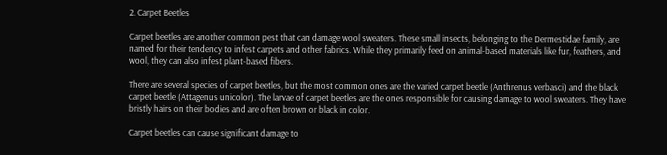2. Carpet Beetles

Carpet beetles are another common pest that can damage wool sweaters. These small insects, belonging to the Dermestidae family, are named for their tendency to infest carpets and other fabrics. While they primarily feed on animal-based materials like fur, feathers, and wool, they can also infest plant-based fibers.

There are several species of carpet beetles, but the most common ones are the varied carpet beetle (Anthrenus verbasci) and the black carpet beetle (Attagenus unicolor). The larvae of carpet beetles are the ones responsible for causing damage to wool sweaters. They have bristly hairs on their bodies and are often brown or black in color.

Carpet beetles can cause significant damage to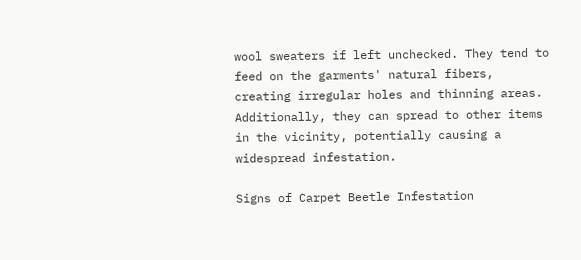wool sweaters if left unchecked. They tend to feed on the garments' natural fibers, creating irregular holes and thinning areas. Additionally, they can spread to other items in the vicinity, potentially causing a widespread infestation.

Signs of Carpet Beetle Infestation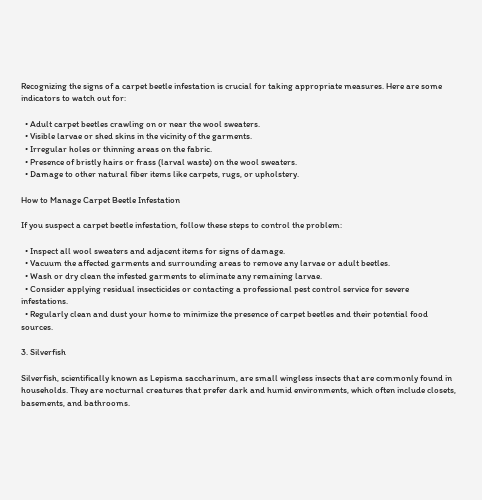Recognizing the signs of a carpet beetle infestation is crucial for taking appropriate measures. Here are some indicators to watch out for:

  • Adult carpet beetles crawling on or near the wool sweaters.
  • Visible larvae or shed skins in the vicinity of the garments.
  • Irregular holes or thinning areas on the fabric.
  • Presence of bristly hairs or frass (larval waste) on the wool sweaters.
  • Damage to other natural fiber items like carpets, rugs, or upholstery.

How to Manage Carpet Beetle Infestation

If you suspect a carpet beetle infestation, follow these steps to control the problem:

  • Inspect all wool sweaters and adjacent items for signs of damage.
  • Vacuum the affected garments and surrounding areas to remove any larvae or adult beetles.
  • Wash or dry clean the infested garments to eliminate any remaining larvae.
  • Consider applying residual insecticides or contacting a professional pest control service for severe infestations.
  • Regularly clean and dust your home to minimize the presence of carpet beetles and their potential food sources.

3. Silverfish

Silverfish, scientifically known as Lepisma saccharinum, are small wingless insects that are commonly found in households. They are nocturnal creatures that prefer dark and humid environments, which often include closets, basements, and bathrooms.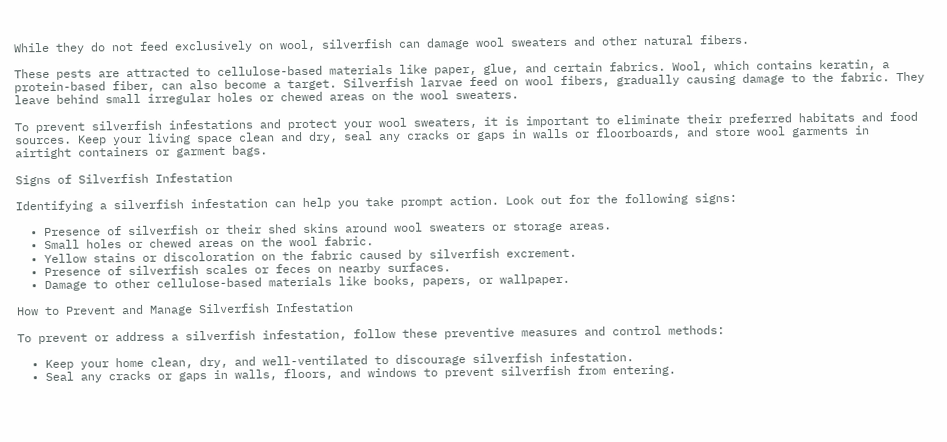While they do not feed exclusively on wool, silverfish can damage wool sweaters and other natural fibers.

These pests are attracted to cellulose-based materials like paper, glue, and certain fabrics. Wool, which contains keratin, a protein-based fiber, can also become a target. Silverfish larvae feed on wool fibers, gradually causing damage to the fabric. They leave behind small irregular holes or chewed areas on the wool sweaters.

To prevent silverfish infestations and protect your wool sweaters, it is important to eliminate their preferred habitats and food sources. Keep your living space clean and dry, seal any cracks or gaps in walls or floorboards, and store wool garments in airtight containers or garment bags.

Signs of Silverfish Infestation

Identifying a silverfish infestation can help you take prompt action. Look out for the following signs:

  • Presence of silverfish or their shed skins around wool sweaters or storage areas.
  • Small holes or chewed areas on the wool fabric.
  • Yellow stains or discoloration on the fabric caused by silverfish excrement.
  • Presence of silverfish scales or feces on nearby surfaces.
  • Damage to other cellulose-based materials like books, papers, or wallpaper.

How to Prevent and Manage Silverfish Infestation

To prevent or address a silverfish infestation, follow these preventive measures and control methods:

  • Keep your home clean, dry, and well-ventilated to discourage silverfish infestation.
  • Seal any cracks or gaps in walls, floors, and windows to prevent silverfish from entering.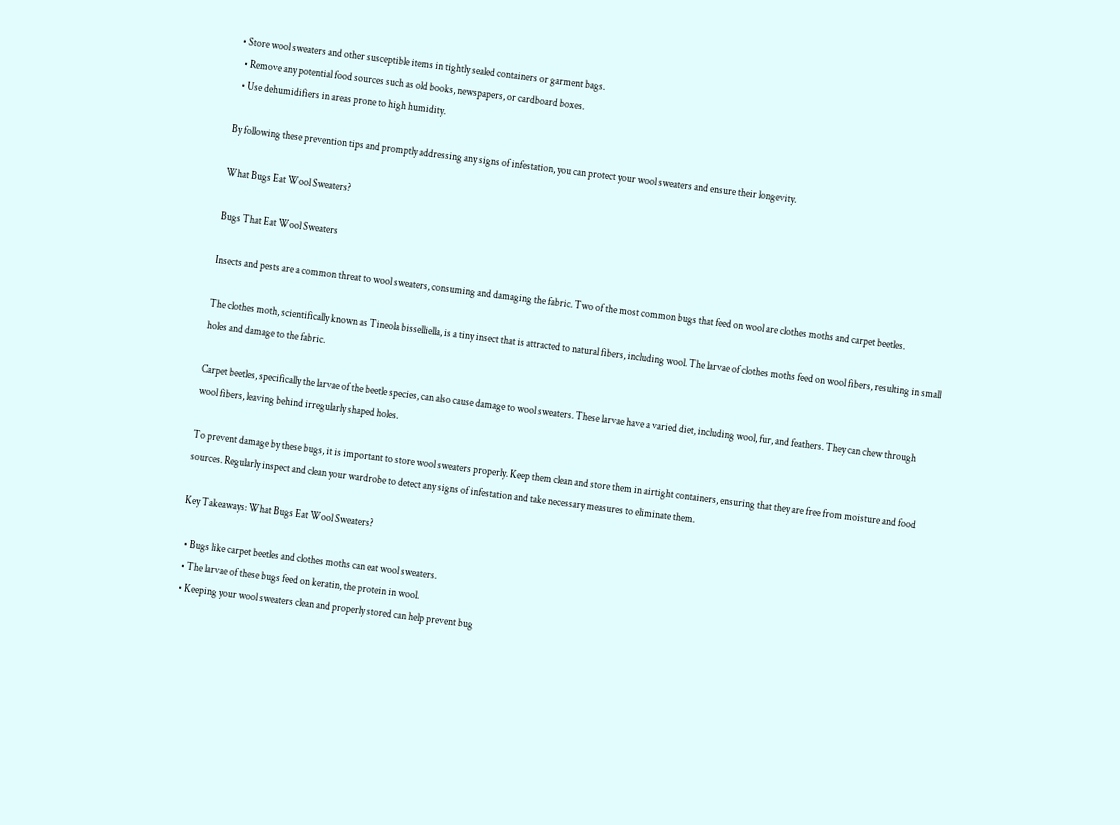• Store wool sweaters and other susceptible items in tightly sealed containers or garment bags.
  • Remove any potential food sources such as old books, newspapers, or cardboard boxes.
  • Use dehumidifiers in areas prone to high humidity.

By following these prevention tips and promptly addressing any signs of infestation, you can protect your wool sweaters and ensure their longevity.

What Bugs Eat Wool Sweaters?

Bugs That Eat Wool Sweaters

Insects and pests are a common threat to wool sweaters, consuming and damaging the fabric. Two of the most common bugs that feed on wool are clothes moths and carpet beetles.

The clothes moth, scientifically known as Tineola bisselliella, is a tiny insect that is attracted to natural fibers, including wool. The larvae of clothes moths feed on wool fibers, resulting in small holes and damage to the fabric.

Carpet beetles, specifically the larvae of the beetle species, can also cause damage to wool sweaters. These larvae have a varied diet, including wool, fur, and feathers. They can chew through wool fibers, leaving behind irregularly shaped holes.

To prevent damage by these bugs, it is important to store wool sweaters properly. Keep them clean and store them in airtight containers, ensuring that they are free from moisture and food sources. Regularly inspect and clean your wardrobe to detect any signs of infestation and take necessary measures to eliminate them.

Key Takeaways: What Bugs Eat Wool Sweaters?

  • Bugs like carpet beetles and clothes moths can eat wool sweaters.
  • The larvae of these bugs feed on keratin, the protein in wool.
  • Keeping your wool sweaters clean and properly stored can help prevent bug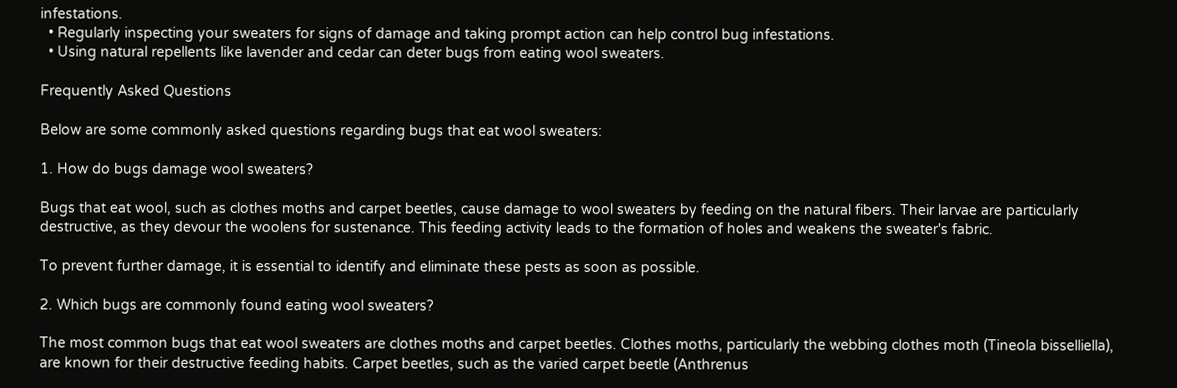infestations.
  • Regularly inspecting your sweaters for signs of damage and taking prompt action can help control bug infestations.
  • Using natural repellents like lavender and cedar can deter bugs from eating wool sweaters.

Frequently Asked Questions

Below are some commonly asked questions regarding bugs that eat wool sweaters:

1. How do bugs damage wool sweaters?

Bugs that eat wool, such as clothes moths and carpet beetles, cause damage to wool sweaters by feeding on the natural fibers. Their larvae are particularly destructive, as they devour the woolens for sustenance. This feeding activity leads to the formation of holes and weakens the sweater's fabric.

To prevent further damage, it is essential to identify and eliminate these pests as soon as possible.

2. Which bugs are commonly found eating wool sweaters?

The most common bugs that eat wool sweaters are clothes moths and carpet beetles. Clothes moths, particularly the webbing clothes moth (Tineola bisselliella), are known for their destructive feeding habits. Carpet beetles, such as the varied carpet beetle (Anthrenus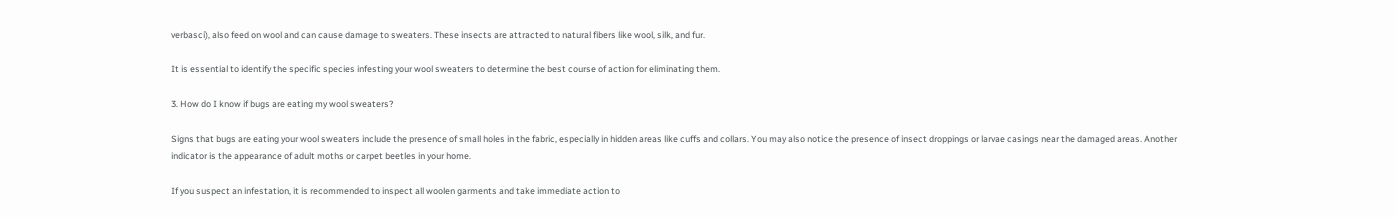verbasci), also feed on wool and can cause damage to sweaters. These insects are attracted to natural fibers like wool, silk, and fur.

It is essential to identify the specific species infesting your wool sweaters to determine the best course of action for eliminating them.

3. How do I know if bugs are eating my wool sweaters?

Signs that bugs are eating your wool sweaters include the presence of small holes in the fabric, especially in hidden areas like cuffs and collars. You may also notice the presence of insect droppings or larvae casings near the damaged areas. Another indicator is the appearance of adult moths or carpet beetles in your home.

If you suspect an infestation, it is recommended to inspect all woolen garments and take immediate action to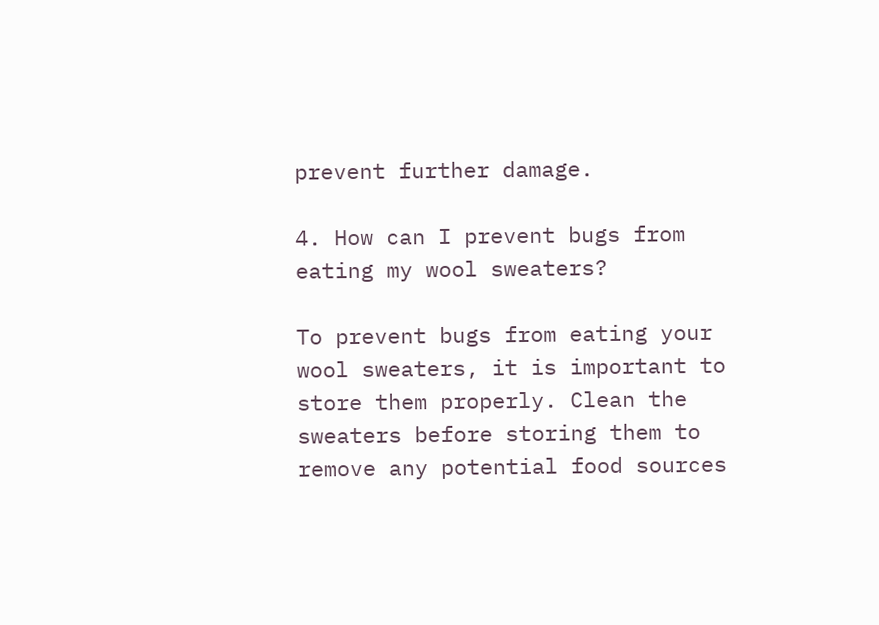prevent further damage.

4. How can I prevent bugs from eating my wool sweaters?

To prevent bugs from eating your wool sweaters, it is important to store them properly. Clean the sweaters before storing them to remove any potential food sources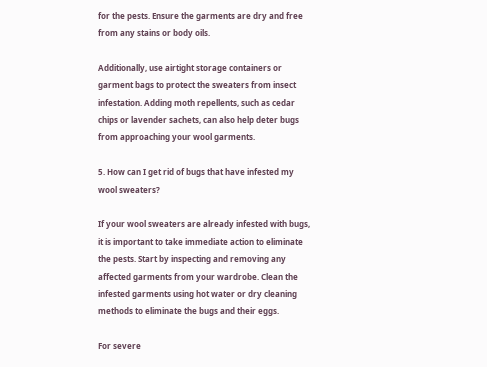for the pests. Ensure the garments are dry and free from any stains or body oils.

Additionally, use airtight storage containers or garment bags to protect the sweaters from insect infestation. Adding moth repellents, such as cedar chips or lavender sachets, can also help deter bugs from approaching your wool garments.

5. How can I get rid of bugs that have infested my wool sweaters?

If your wool sweaters are already infested with bugs, it is important to take immediate action to eliminate the pests. Start by inspecting and removing any affected garments from your wardrobe. Clean the infested garments using hot water or dry cleaning methods to eliminate the bugs and their eggs.

For severe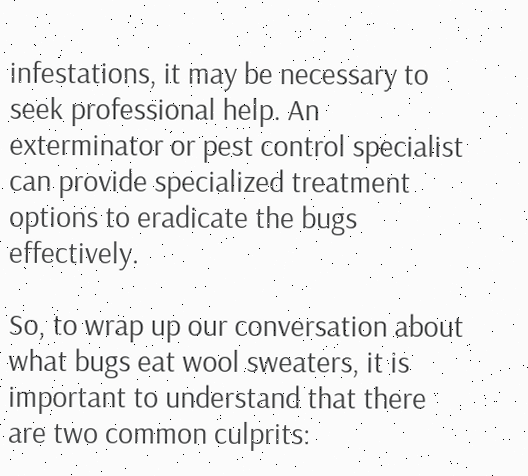infestations, it may be necessary to seek professional help. An exterminator or pest control specialist can provide specialized treatment options to eradicate the bugs effectively.

So, to wrap up our conversation about what bugs eat wool sweaters, it is important to understand that there are two common culprits: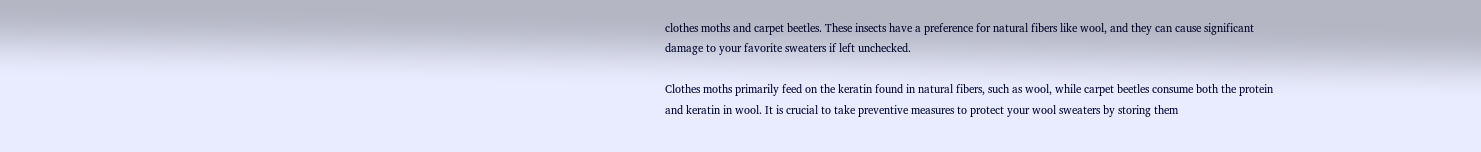clothes moths and carpet beetles. These insects have a preference for natural fibers like wool, and they can cause significant damage to your favorite sweaters if left unchecked.

Clothes moths primarily feed on the keratin found in natural fibers, such as wool, while carpet beetles consume both the protein and keratin in wool. It is crucial to take preventive measures to protect your wool sweaters by storing them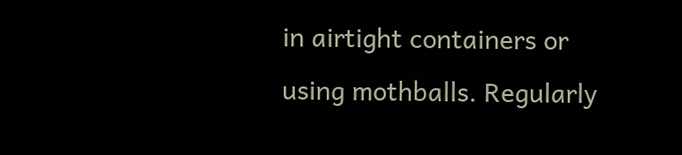in airtight containers or using mothballs. Regularly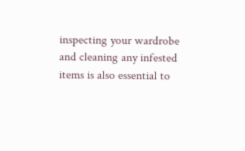inspecting your wardrobe and cleaning any infested items is also essential to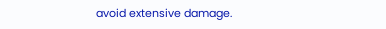avoid extensive damage.